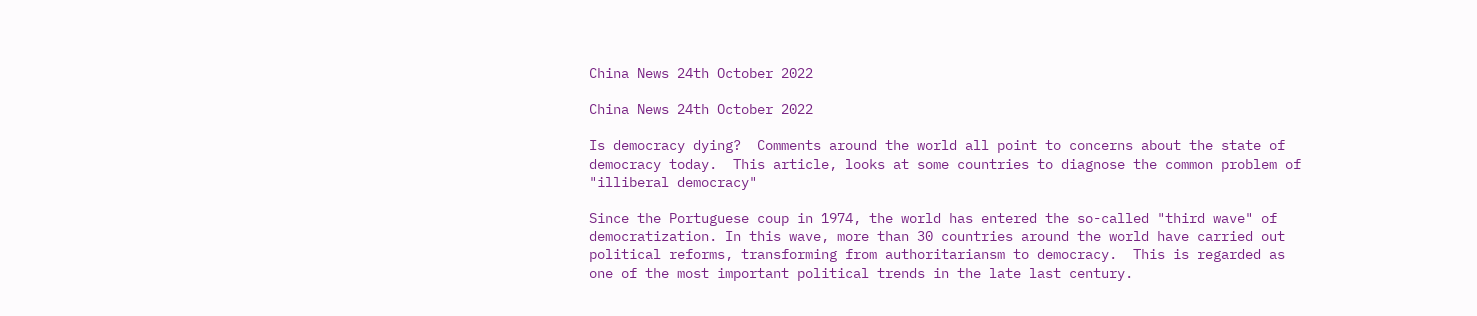China News 24th October 2022

China News 24th October 2022

Is democracy dying?  Comments around the world all point to concerns about the state of democracy today.  This article, looks at some countries to diagnose the common problem of "illiberal democracy"

Since the Portuguese coup in 1974, the world has entered the so-called "third wave" of democratization. In this wave, more than 30 countries around the world have carried out political reforms, transforming from authoritariansm to democracy.  This is regarded as one of the most important political trends in the late last century.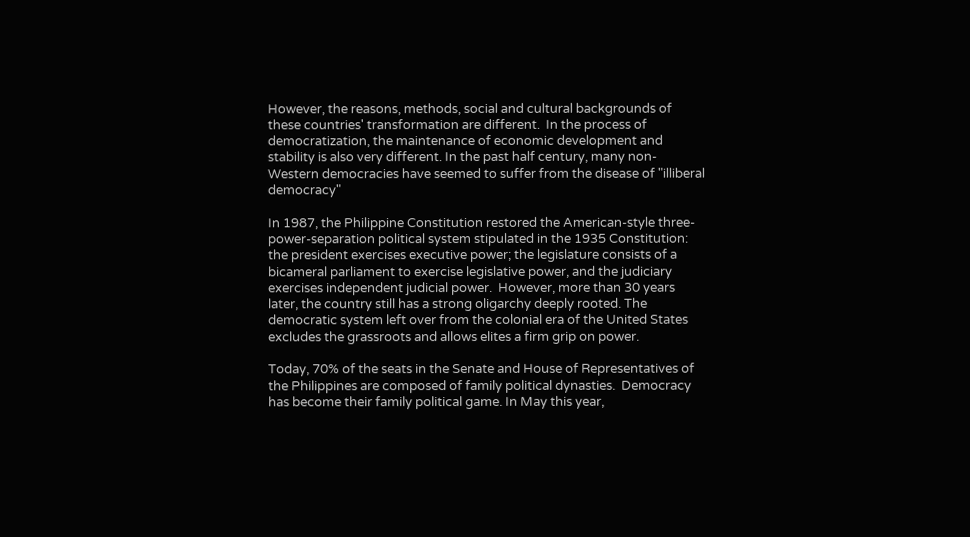However, the reasons, methods, social and cultural backgrounds of these countries' transformation are different.  In the process of democratization, the maintenance of economic development and stability is also very different. In the past half century, many non-Western democracies have seemed to suffer from the disease of "illiberal democracy"

In 1987, the Philippine Constitution restored the American-style three-power-separation political system stipulated in the 1935 Constitution: the president exercises executive power; the legislature consists of a bicameral parliament to exercise legislative power, and the judiciary exercises independent judicial power.  However, more than 30 years later, the country still has a strong oligarchy deeply rooted. The democratic system left over from the colonial era of the United States excludes the grassroots and allows elites a firm grip on power.

Today, 70% of the seats in the Senate and House of Representatives of the Philippines are composed of family political dynasties.  Democracy has become their family political game. In May this year,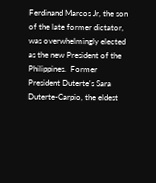Ferdinand Marcos Jr, the son of the late former dictator, was overwhelmingly elected as the new President of the Philippines.  Former President Duterte's Sara Duterte-Carpio, the eldest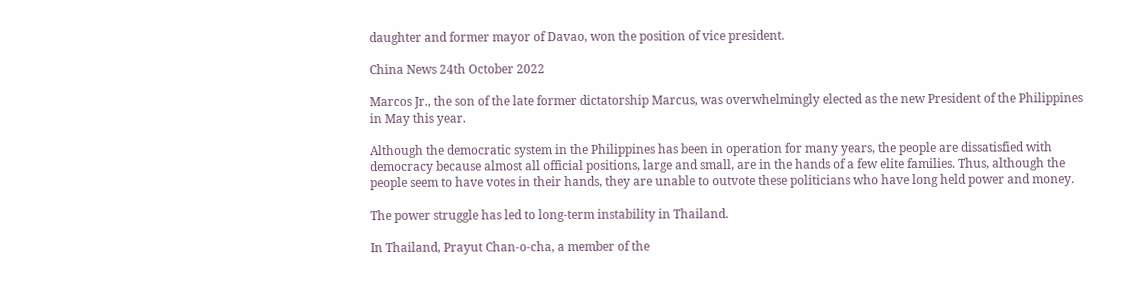daughter and former mayor of Davao, won the position of vice president.

China News 24th October 2022

Marcos Jr., the son of the late former dictatorship Marcus, was overwhelmingly elected as the new President of the Philippines in May this year.

Although the democratic system in the Philippines has been in operation for many years, the people are dissatisfied with democracy because almost all official positions, large and small, are in the hands of a few elite families. Thus, although the people seem to have votes in their hands, they are unable to outvote these politicians who have long held power and money.

The power struggle has led to long-term instability in Thailand.

In Thailand, Prayut Chan-o-cha, a member of the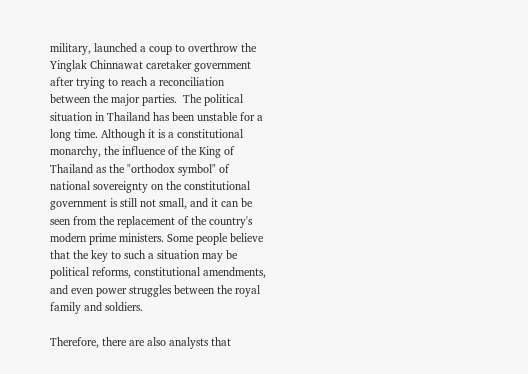military, launched a coup to overthrow the Yinglak Chinnawat caretaker government after trying to reach a reconciliation between the major parties.  The political situation in Thailand has been unstable for a long time. Although it is a constitutional monarchy, the influence of the King of Thailand as the "orthodox symbol" of national sovereignty on the constitutional government is still not small, and it can be seen from the replacement of the country's modern prime ministers. Some people believe that the key to such a situation may be political reforms, constitutional amendments, and even power struggles between the royal family and soldiers.

Therefore, there are also analysts that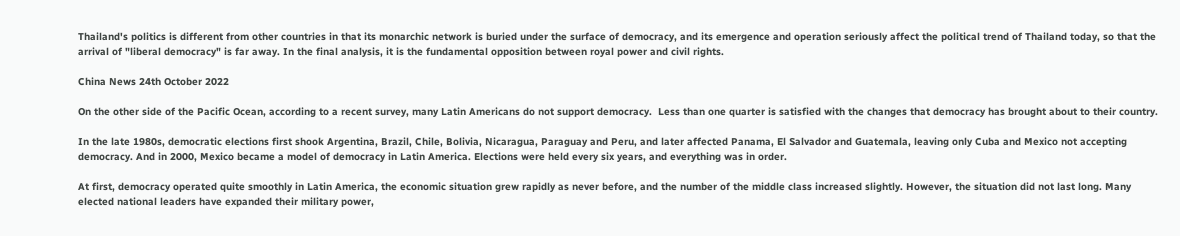Thailand's politics is different from other countries in that its monarchic network is buried under the surface of democracy, and its emergence and operation seriously affect the political trend of Thailand today, so that the arrival of "liberal democracy" is far away. In the final analysis, it is the fundamental opposition between royal power and civil rights.

China News 24th October 2022

On the other side of the Pacific Ocean, according to a recent survey, many Latin Americans do not support democracy.  Less than one quarter is satisfied with the changes that democracy has brought about to their country.

In the late 1980s, democratic elections first shook Argentina, Brazil, Chile, Bolivia, Nicaragua, Paraguay and Peru, and later affected Panama, El Salvador and Guatemala, leaving only Cuba and Mexico not accepting democracy. And in 2000, Mexico became a model of democracy in Latin America. Elections were held every six years, and everything was in order.

At first, democracy operated quite smoothly in Latin America, the economic situation grew rapidly as never before, and the number of the middle class increased slightly. However, the situation did not last long. Many elected national leaders have expanded their military power,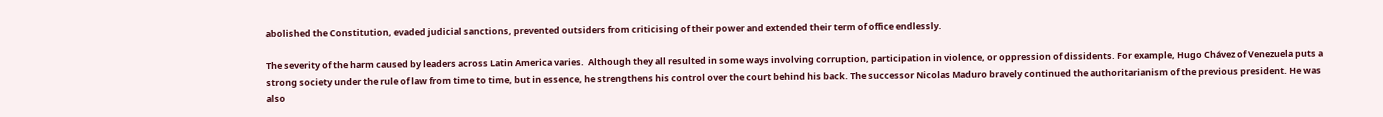abolished the Constitution, evaded judicial sanctions, prevented outsiders from criticising of their power and extended their term of office endlessly.

The severity of the harm caused by leaders across Latin America varies.  Although they all resulted in some ways involving corruption, participation in violence, or oppression of dissidents. For example, Hugo Chávez of Venezuela puts a strong society under the rule of law from time to time, but in essence, he strengthens his control over the court behind his back. The successor Nicolas Maduro bravely continued the authoritarianism of the previous president. He was also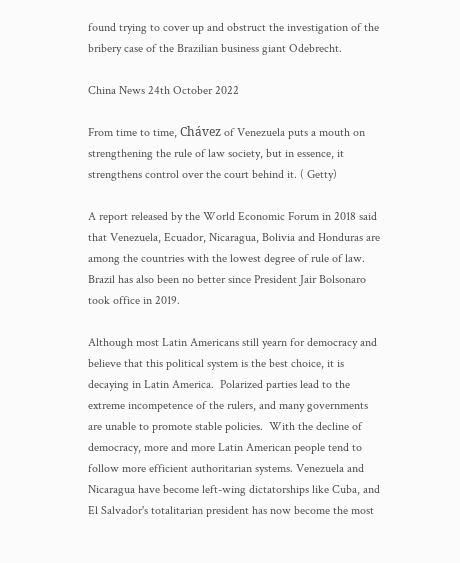found trying to cover up and obstruct the investigation of the bribery case of the Brazilian business giant Odebrecht.

China News 24th October 2022

From time to time, Chávez of Venezuela puts a mouth on strengthening the rule of law society, but in essence, it strengthens control over the court behind it. ( Getty)

A report released by the World Economic Forum in 2018 said that Venezuela, Ecuador, Nicaragua, Bolivia and Honduras are among the countries with the lowest degree of rule of law. Brazil has also been no better since President Jair Bolsonaro took office in 2019.

Although most Latin Americans still yearn for democracy and believe that this political system is the best choice, it is decaying in Latin America.  Polarized parties lead to the extreme incompetence of the rulers, and many governments are unable to promote stable policies.  With the decline of democracy, more and more Latin American people tend to follow more efficient authoritarian systems. Venezuela and Nicaragua have become left-wing dictatorships like Cuba, and El Salvador's totalitarian president has now become the most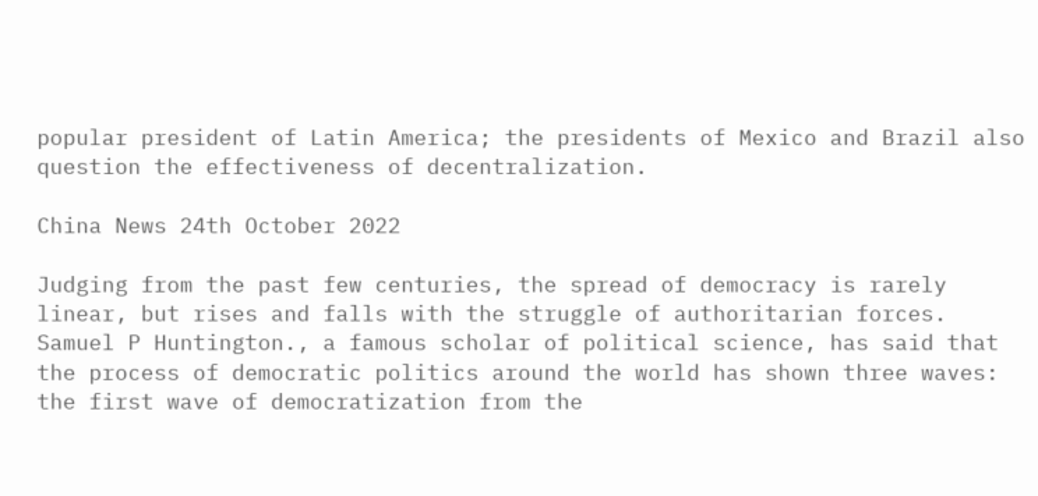popular president of Latin America; the presidents of Mexico and Brazil also question the effectiveness of decentralization.

China News 24th October 2022

Judging from the past few centuries, the spread of democracy is rarely linear, but rises and falls with the struggle of authoritarian forces. Samuel P Huntington., a famous scholar of political science, has said that the process of democratic politics around the world has shown three waves: the first wave of democratization from the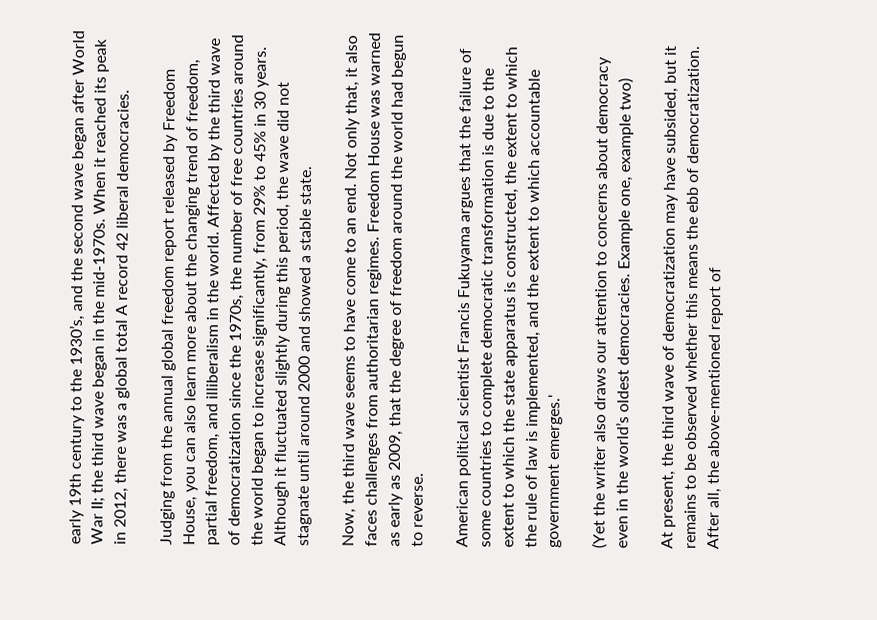early 19th century to the 1930’s, and the second wave began after World War II; the third wave began in the mid-1970s. When it reached its peak in 2012, there was a global total A record 42 liberal democracies.

Judging from the annual global freedom report released by Freedom House, you can also learn more about the changing trend of freedom, partial freedom, and illiberalism in the world. Affected by the third wave of democratization since the 1970s, the number of free countries around the world began to increase significantly, from 29% to 45% in 30 years. Although it fluctuated slightly during this period, the wave did not stagnate until around 2000 and showed a stable state.

Now, the third wave seems to have come to an end. Not only that, it also faces challenges from authoritarian regimes. Freedom House was warned as early as 2009, that the degree of freedom around the world had begun to reverse.

American political scientist Francis Fukuyama argues that the failure of some countries to complete democratic transformation is due to the extent to which the state apparatus is constructed, the extent to which the rule of law is implemented, and the extent to which accountable government emerges.'

(Yet the writer also draws our attention to concerns about democracy even in the world’s oldest democracies. Example one, example two)

At present, the third wave of democratization may have subsided, but it remains to be observed whether this means the ebb of democratization. After all, the above-mentioned report of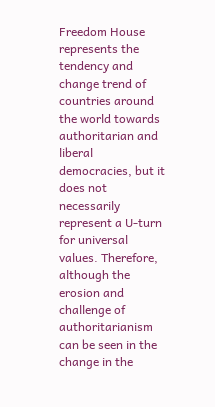Freedom House represents the tendency and change trend of countries around the world towards authoritarian and liberal democracies, but it does not necessarily represent a U-turn for universal values. Therefore, although the erosion and challenge of authoritarianism can be seen in the change in the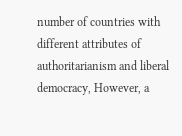number of countries with different attributes of authoritarianism and liberal democracy, However, a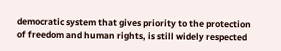democratic system that gives priority to the protection of freedom and human rights, is still widely respected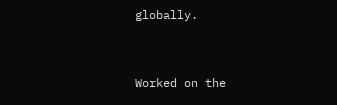globally.


Worked on the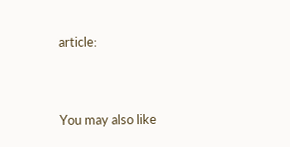article:



You may also like